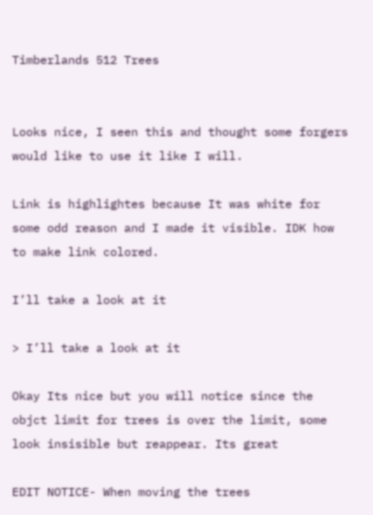Timberlands 512 Trees


Looks nice, I seen this and thought some forgers would like to use it like I will.

Link is highlightes because It was white for some odd reason and I made it visible. IDK how to make link colored.

I’ll take a look at it

> I’ll take a look at it

Okay Its nice but you will notice since the objct limit for trees is over the limit, some look insisible but reappear. Its great

EDIT NOTICE- When moving the trees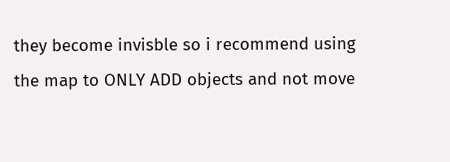they become invisble so i recommend using the map to ONLY ADD objects and not move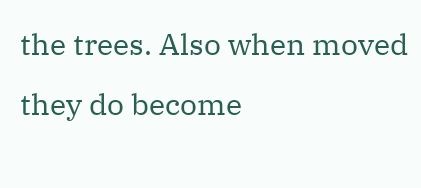the trees. Also when moved they do become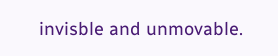invisble and unmovable.